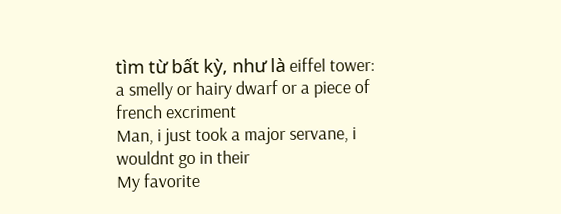tìm từ bất kỳ, như là eiffel tower:
a smelly or hairy dwarf or a piece of french excriment
Man, i just took a major servane, i wouldnt go in their
My favorite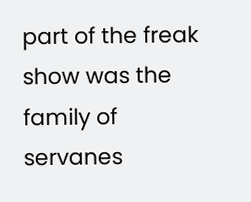part of the freak show was the family of servanes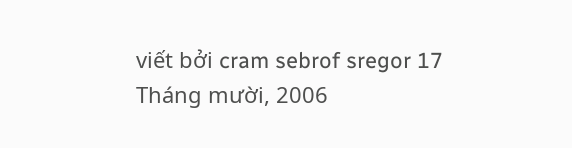viết bởi cram sebrof sregor 17 Tháng mười, 2006